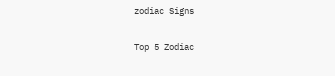zodiac Signs

Top 5 Zodiac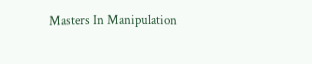Masters In Manipulation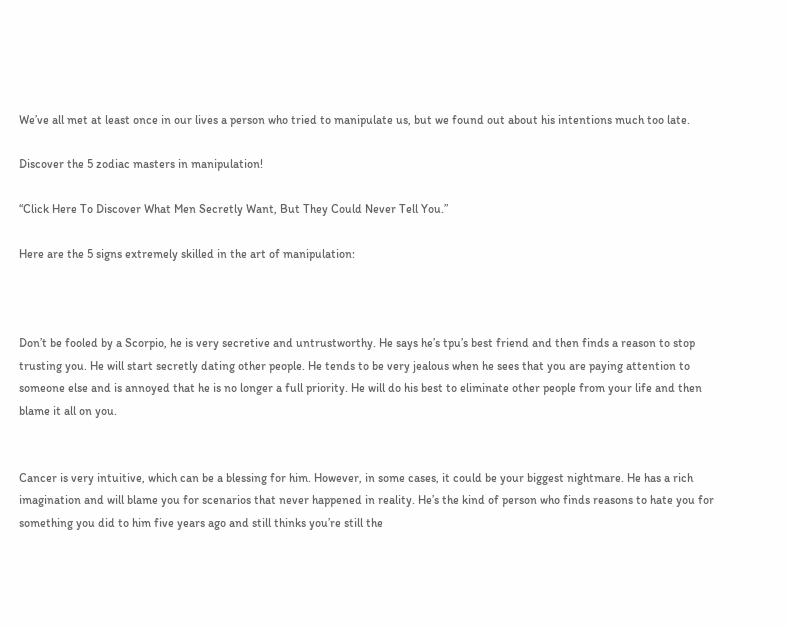We’ve all met at least once in our lives a person who tried to manipulate us, but we found out about his intentions much too late.

Discover the 5 zodiac masters in manipulation!

“Click Here To Discover What Men Secretly Want, But They Could Never Tell You.”

Here are the 5 signs extremely skilled in the art of manipulation:



Don’t be fooled by a Scorpio, he is very secretive and untrustworthy. He says he’s tpu’s best friend and then finds a reason to stop trusting you. He will start secretly dating other people. He tends to be very jealous when he sees that you are paying attention to someone else and is annoyed that he is no longer a full priority. He will do his best to eliminate other people from your life and then blame it all on you.


Cancer is very intuitive, which can be a blessing for him. However, in some cases, it could be your biggest nightmare. He has a rich imagination and will blame you for scenarios that never happened in reality. He’s the kind of person who finds reasons to hate you for something you did to him five years ago and still thinks you’re still the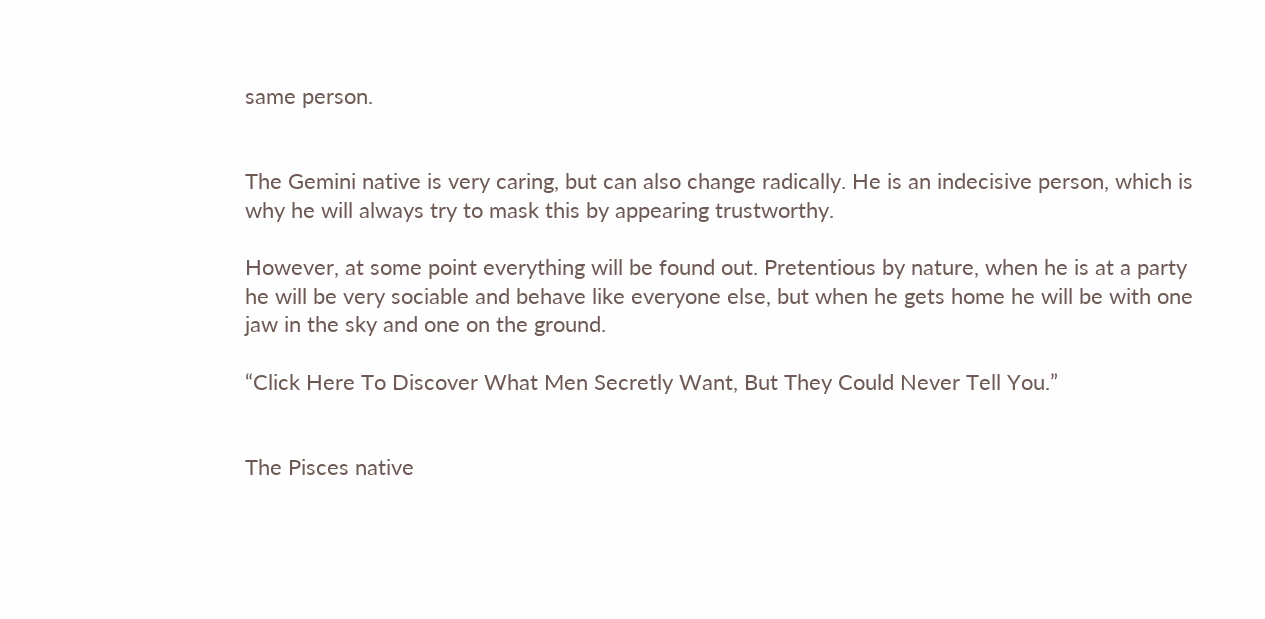same person.


The Gemini native is very caring, but can also change radically. He is an indecisive person, which is why he will always try to mask this by appearing trustworthy.

However, at some point everything will be found out. Pretentious by nature, when he is at a party he will be very sociable and behave like everyone else, but when he gets home he will be with one jaw in the sky and one on the ground.

“Click Here To Discover What Men Secretly Want, But They Could Never Tell You.”


The Pisces native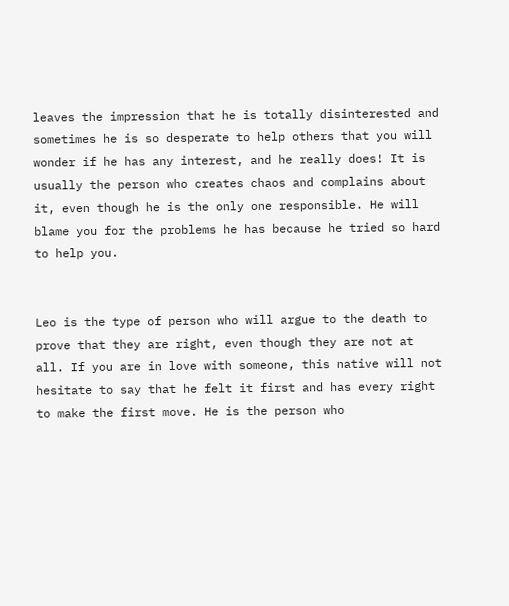leaves the impression that he is totally disinterested and sometimes he is so desperate to help others that you will wonder if he has any interest, and he really does! It is usually the person who creates chaos and complains about it, even though he is the only one responsible. He will blame you for the problems he has because he tried so hard to help you.


Leo is the type of person who will argue to the death to prove that they are right, even though they are not at all. If you are in love with someone, this native will not hesitate to say that he felt it first and has every right to make the first move. He is the person who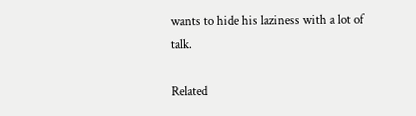wants to hide his laziness with a lot of talk.

Related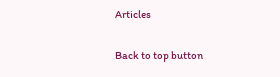Articles

Back to top button